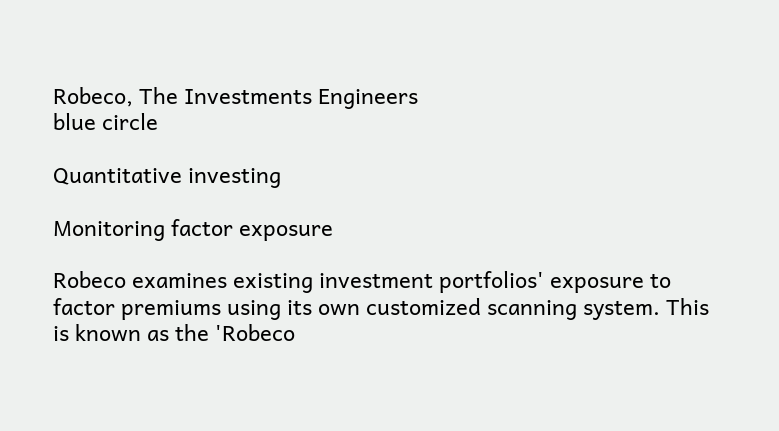Robeco, The Investments Engineers
blue circle

Quantitative investing

Monitoring factor exposure

Robeco examines existing investment portfolios' exposure to factor premiums using its own customized scanning system. This is known as the 'Robeco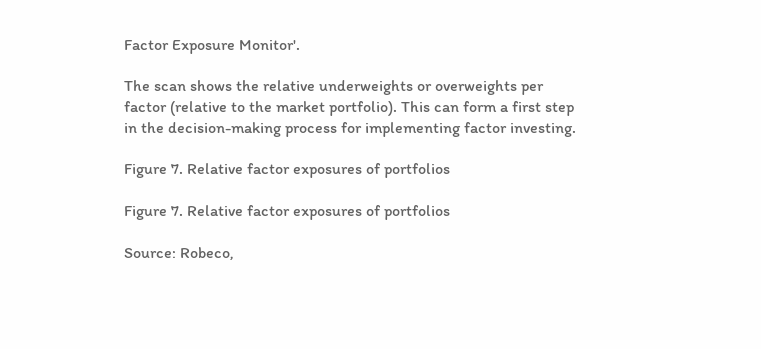Factor Exposure Monitor'.

The scan shows the relative underweights or overweights per factor (relative to the market portfolio). This can form a first step in the decision-making process for implementing factor investing.

Figure 7. Relative factor exposures of portfolios

Figure 7. Relative factor exposures of portfolios

Source: Robeco,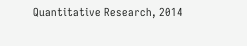Quantitative Research, 2014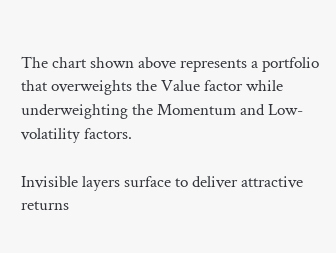The chart shown above represents a portfolio that overweights the Value factor while underweighting the Momentum and Low-volatility factors.

Invisible layers surface to deliver attractive returns